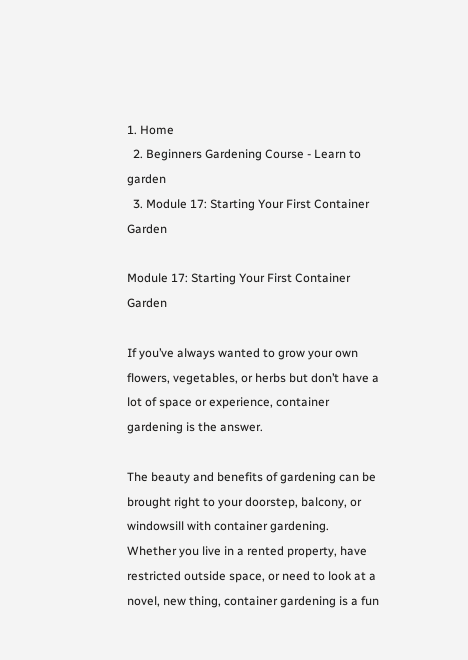1. Home
  2. Beginners Gardening Course - Learn to garden
  3. Module 17: Starting Your First Container Garden

Module 17: Starting Your First Container Garden

If you’ve always wanted to grow your own flowers, vegetables, or herbs but don’t have a lot of space or experience, container gardening is the answer.

The beauty and benefits of gardening can be brought right to your doorstep, balcony, or windowsill with container gardening. Whether you live in a rented property, have restricted outside space, or need to look at a novel, new thing, container gardening is a fun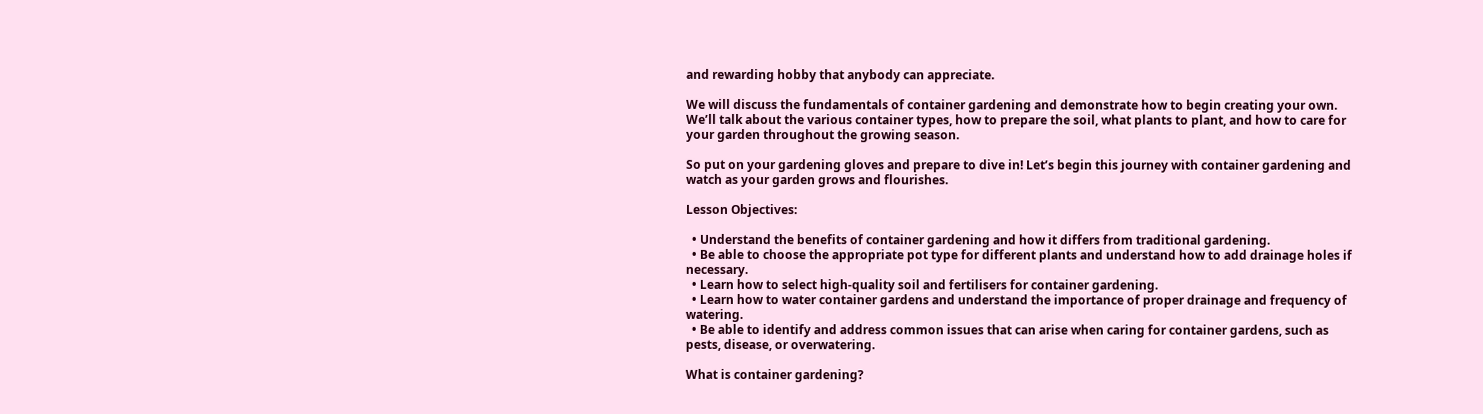and rewarding hobby that anybody can appreciate.

We will discuss the fundamentals of container gardening and demonstrate how to begin creating your own. We’ll talk about the various container types, how to prepare the soil, what plants to plant, and how to care for your garden throughout the growing season.

So put on your gardening gloves and prepare to dive in! Let’s begin this journey with container gardening and watch as your garden grows and flourishes.

Lesson Objectives:

  • Understand the benefits of container gardening and how it differs from traditional gardening.
  • Be able to choose the appropriate pot type for different plants and understand how to add drainage holes if necessary.
  • Learn how to select high-quality soil and fertilisers for container gardening.
  • Learn how to water container gardens and understand the importance of proper drainage and frequency of watering.
  • Be able to identify and address common issues that can arise when caring for container gardens, such as pests, disease, or overwatering.

What is container gardening?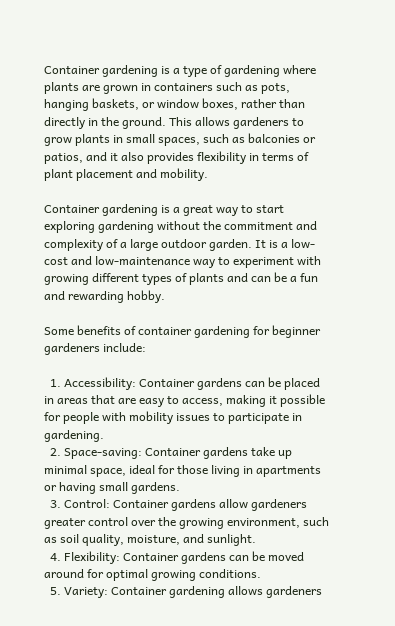Container gardening is a type of gardening where plants are grown in containers such as pots, hanging baskets, or window boxes, rather than directly in the ground. This allows gardeners to grow plants in small spaces, such as balconies or patios, and it also provides flexibility in terms of plant placement and mobility.

Container gardening is a great way to start exploring gardening without the commitment and complexity of a large outdoor garden. It is a low-cost and low-maintenance way to experiment with growing different types of plants and can be a fun and rewarding hobby.

Some benefits of container gardening for beginner gardeners include:

  1. Accessibility: Container gardens can be placed in areas that are easy to access, making it possible for people with mobility issues to participate in gardening.
  2. Space-saving: Container gardens take up minimal space, ideal for those living in apartments or having small gardens.
  3. Control: Container gardens allow gardeners greater control over the growing environment, such as soil quality, moisture, and sunlight.
  4. Flexibility: Container gardens can be moved around for optimal growing conditions.
  5. Variety: Container gardening allows gardeners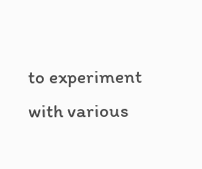to experiment with various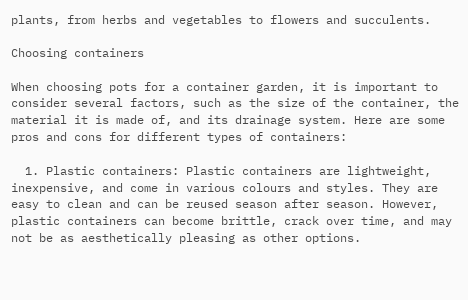plants, from herbs and vegetables to flowers and succulents.

Choosing containers

When choosing pots for a container garden, it is important to consider several factors, such as the size of the container, the material it is made of, and its drainage system. Here are some pros and cons for different types of containers:

  1. Plastic containers: Plastic containers are lightweight, inexpensive, and come in various colours and styles. They are easy to clean and can be reused season after season. However, plastic containers can become brittle, crack over time, and may not be as aesthetically pleasing as other options.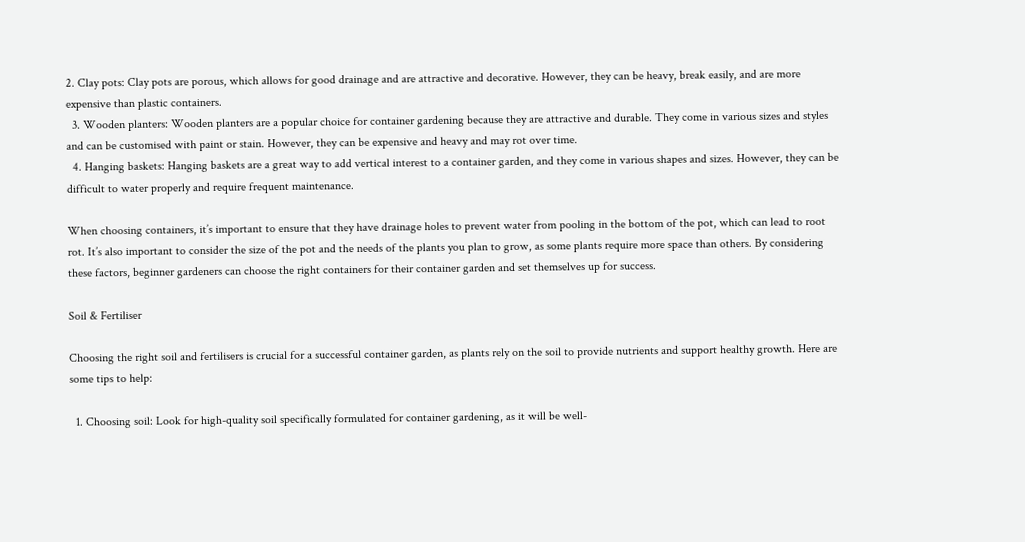2. Clay pots: Clay pots are porous, which allows for good drainage and are attractive and decorative. However, they can be heavy, break easily, and are more expensive than plastic containers.
  3. Wooden planters: Wooden planters are a popular choice for container gardening because they are attractive and durable. They come in various sizes and styles and can be customised with paint or stain. However, they can be expensive and heavy and may rot over time.
  4. Hanging baskets: Hanging baskets are a great way to add vertical interest to a container garden, and they come in various shapes and sizes. However, they can be difficult to water properly and require frequent maintenance.

When choosing containers, it’s important to ensure that they have drainage holes to prevent water from pooling in the bottom of the pot, which can lead to root rot. It’s also important to consider the size of the pot and the needs of the plants you plan to grow, as some plants require more space than others. By considering these factors, beginner gardeners can choose the right containers for their container garden and set themselves up for success.

Soil & Fertiliser

Choosing the right soil and fertilisers is crucial for a successful container garden, as plants rely on the soil to provide nutrients and support healthy growth. Here are some tips to help:

  1. Choosing soil: Look for high-quality soil specifically formulated for container gardening, as it will be well-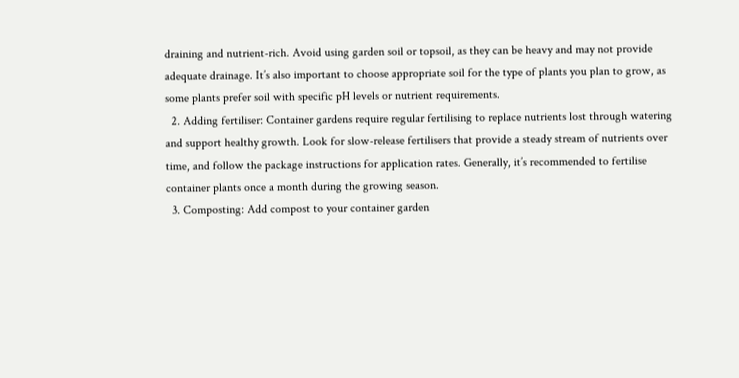draining and nutrient-rich. Avoid using garden soil or topsoil, as they can be heavy and may not provide adequate drainage. It’s also important to choose appropriate soil for the type of plants you plan to grow, as some plants prefer soil with specific pH levels or nutrient requirements.
  2. Adding fertiliser: Container gardens require regular fertilising to replace nutrients lost through watering and support healthy growth. Look for slow-release fertilisers that provide a steady stream of nutrients over time, and follow the package instructions for application rates. Generally, it’s recommended to fertilise container plants once a month during the growing season.
  3. Composting: Add compost to your container garden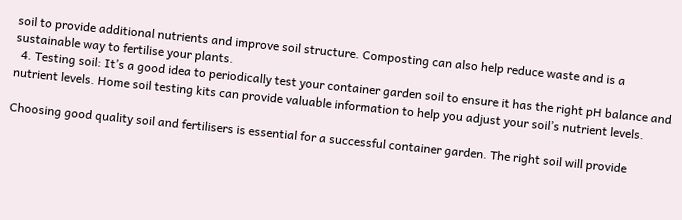soil to provide additional nutrients and improve soil structure. Composting can also help reduce waste and is a sustainable way to fertilise your plants.
  4. Testing soil: It’s a good idea to periodically test your container garden soil to ensure it has the right pH balance and nutrient levels. Home soil testing kits can provide valuable information to help you adjust your soil’s nutrient levels.

Choosing good quality soil and fertilisers is essential for a successful container garden. The right soil will provide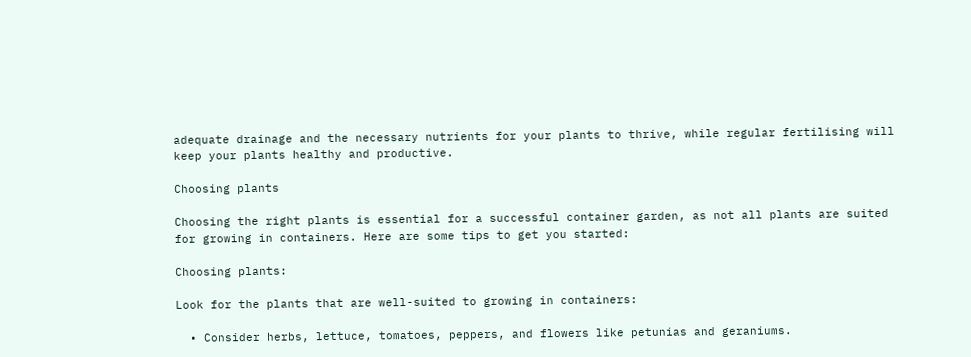adequate drainage and the necessary nutrients for your plants to thrive, while regular fertilising will keep your plants healthy and productive.

Choosing plants

Choosing the right plants is essential for a successful container garden, as not all plants are suited for growing in containers. Here are some tips to get you started:

Choosing plants:

Look for the plants that are well-suited to growing in containers:

  • Consider herbs, lettuce, tomatoes, peppers, and flowers like petunias and geraniums.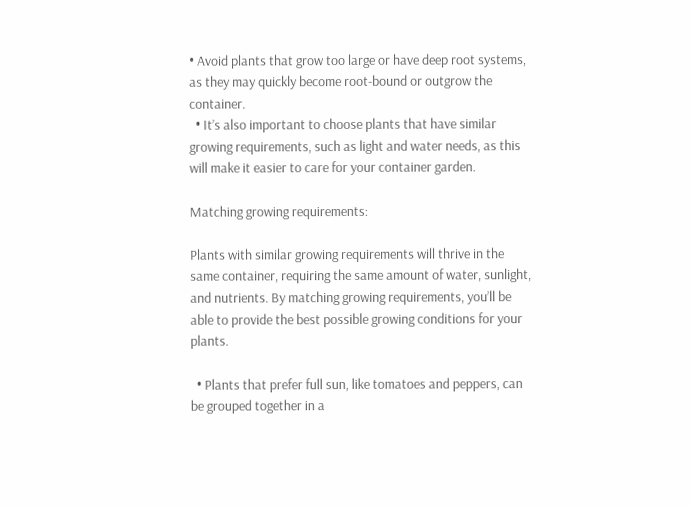• Avoid plants that grow too large or have deep root systems, as they may quickly become root-bound or outgrow the container.
  • It’s also important to choose plants that have similar growing requirements, such as light and water needs, as this will make it easier to care for your container garden.

Matching growing requirements:

Plants with similar growing requirements will thrive in the same container, requiring the same amount of water, sunlight, and nutrients. By matching growing requirements, you’ll be able to provide the best possible growing conditions for your plants.

  • Plants that prefer full sun, like tomatoes and peppers, can be grouped together in a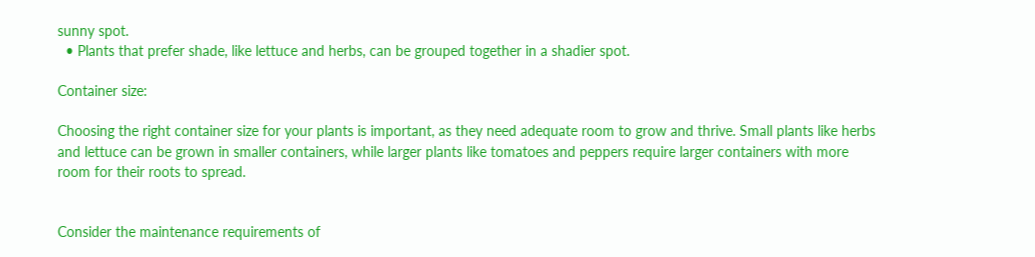sunny spot.
  • Plants that prefer shade, like lettuce and herbs, can be grouped together in a shadier spot.

Container size:

Choosing the right container size for your plants is important, as they need adequate room to grow and thrive. Small plants like herbs and lettuce can be grown in smaller containers, while larger plants like tomatoes and peppers require larger containers with more room for their roots to spread.


Consider the maintenance requirements of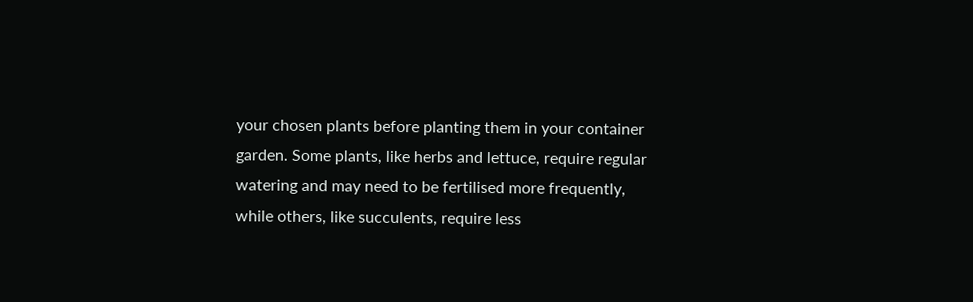your chosen plants before planting them in your container garden. Some plants, like herbs and lettuce, require regular watering and may need to be fertilised more frequently, while others, like succulents, require less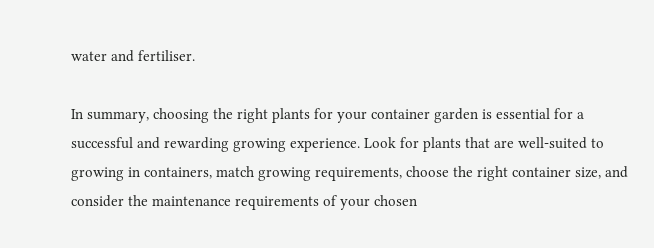water and fertiliser.

In summary, choosing the right plants for your container garden is essential for a successful and rewarding growing experience. Look for plants that are well-suited to growing in containers, match growing requirements, choose the right container size, and consider the maintenance requirements of your chosen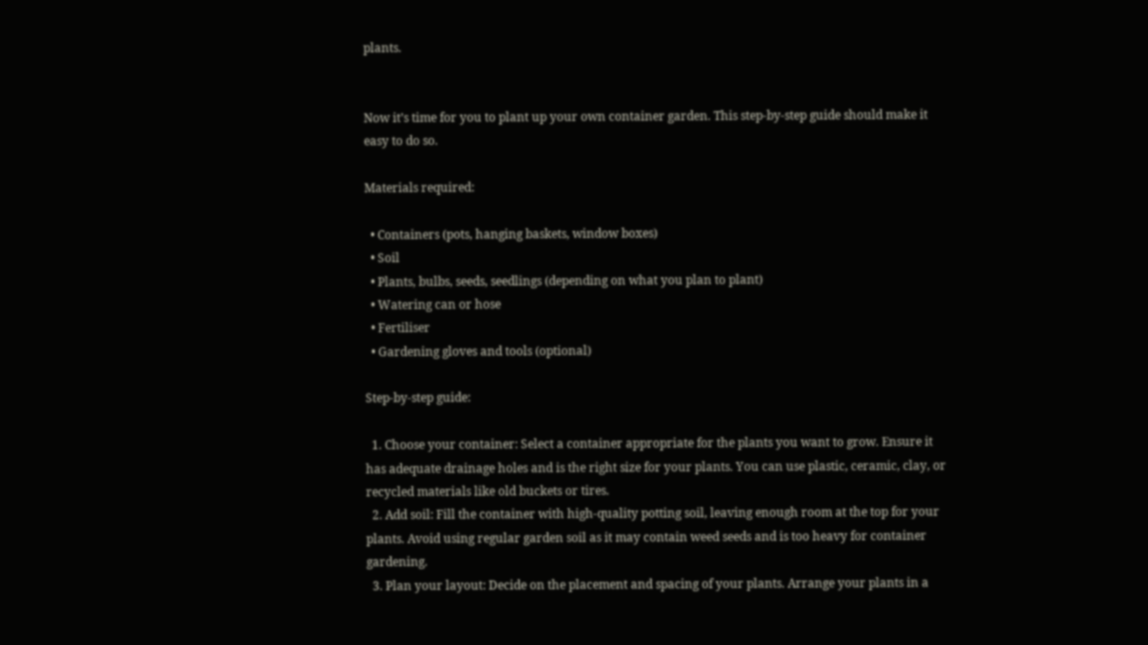plants.


Now it’s time for you to plant up your own container garden. This step-by-step guide should make it easy to do so.

Materials required:

  • Containers (pots, hanging baskets, window boxes)
  • Soil
  • Plants, bulbs, seeds, seedlings (depending on what you plan to plant)
  • Watering can or hose
  • Fertiliser
  • Gardening gloves and tools (optional)

Step-by-step guide:

  1. Choose your container: Select a container appropriate for the plants you want to grow. Ensure it has adequate drainage holes and is the right size for your plants. You can use plastic, ceramic, clay, or recycled materials like old buckets or tires.
  2. Add soil: Fill the container with high-quality potting soil, leaving enough room at the top for your plants. Avoid using regular garden soil as it may contain weed seeds and is too heavy for container gardening.
  3. Plan your layout: Decide on the placement and spacing of your plants. Arrange your plants in a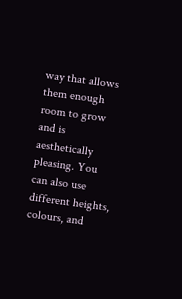way that allows them enough room to grow and is aesthetically pleasing. You can also use different heights, colours, and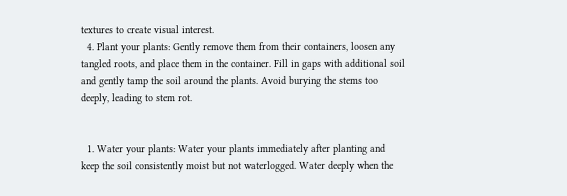textures to create visual interest.
  4. Plant your plants: Gently remove them from their containers, loosen any tangled roots, and place them in the container. Fill in gaps with additional soil and gently tamp the soil around the plants. Avoid burying the stems too deeply, leading to stem rot.


  1. Water your plants: Water your plants immediately after planting and keep the soil consistently moist but not waterlogged. Water deeply when the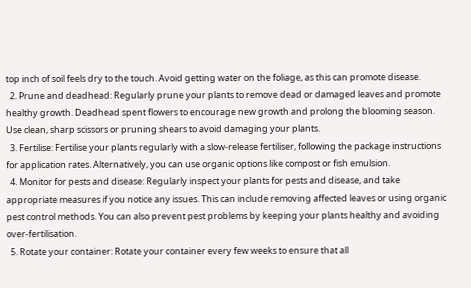top inch of soil feels dry to the touch. Avoid getting water on the foliage, as this can promote disease.
  2. Prune and deadhead: Regularly prune your plants to remove dead or damaged leaves and promote healthy growth. Deadhead spent flowers to encourage new growth and prolong the blooming season. Use clean, sharp scissors or pruning shears to avoid damaging your plants.
  3. Fertilise: Fertilise your plants regularly with a slow-release fertiliser, following the package instructions for application rates. Alternatively, you can use organic options like compost or fish emulsion.
  4. Monitor for pests and disease: Regularly inspect your plants for pests and disease, and take appropriate measures if you notice any issues. This can include removing affected leaves or using organic pest control methods. You can also prevent pest problems by keeping your plants healthy and avoiding over-fertilisation.
  5. Rotate your container: Rotate your container every few weeks to ensure that all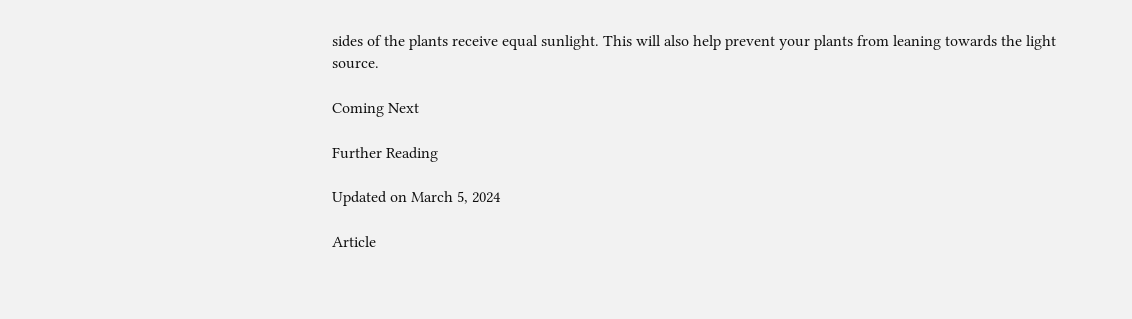sides of the plants receive equal sunlight. This will also help prevent your plants from leaning towards the light source.

Coming Next

Further Reading

Updated on March 5, 2024

Article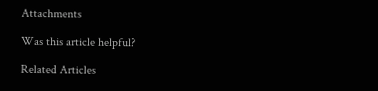Attachments

Was this article helpful?

Related Articles